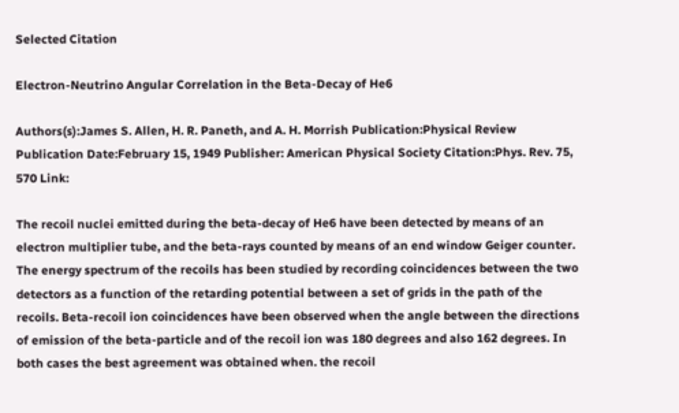Selected Citation

Electron-Neutrino Angular Correlation in the Beta-Decay of He6

Authors(s):James S. Allen, H. R. Paneth, and A. H. Morrish Publication:Physical Review Publication Date:February 15, 1949 Publisher: American Physical Society Citation:Phys. Rev. 75, 570 Link:

The recoil nuclei emitted during the beta-decay of He6 have been detected by means of an electron multiplier tube, and the beta-rays counted by means of an end window Geiger counter. The energy spectrum of the recoils has been studied by recording coincidences between the two detectors as a function of the retarding potential between a set of grids in the path of the recoils. Beta-recoil ion coincidences have been observed when the angle between the directions of emission of the beta-particle and of the recoil ion was 180 degrees and also 162 degrees. In both cases the best agreement was obtained when. the recoil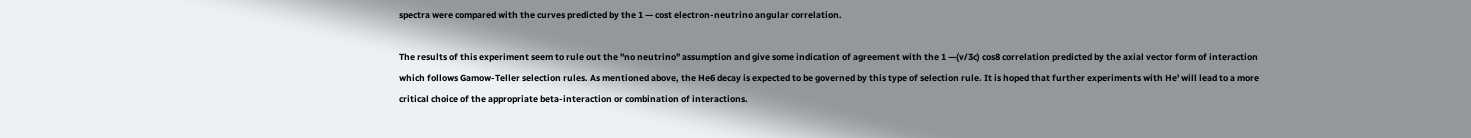spectra were compared with the curves predicted by the 1 — cost electron-neutrino angular correlation.

The results of this experiment seem to rule out the "no neutrino" assumption and give some indication of agreement with the 1 —(v/3c) cos8 correlation predicted by the axial vector form of interaction which follows Gamow-Teller selection rules. As mentioned above, the He6 decay is expected to be governed by this type of selection rule. It is hoped that further experiments with He' will lead to a more critical choice of the appropriate beta-interaction or combination of interactions.